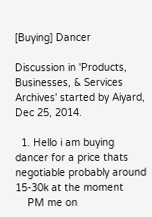[Buying] Dancer

Discussion in 'Products, Businesses, & Services Archives' started by Aiyard, Dec 25, 2014.

  1. Hello i am buying dancer for a price thats negotiable probably around 15-30k at the moment
    PM me on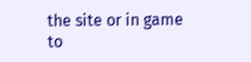the site or in game to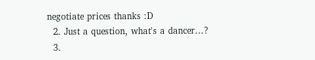negotiate prices thanks :D
  2. Just a question, what's a dancer...?
  3.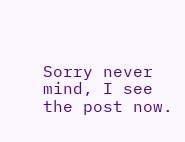Sorry never mind, I see the post now.